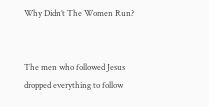Why Didn’t The Women Run?


The men who followed Jesus dropped everything to follow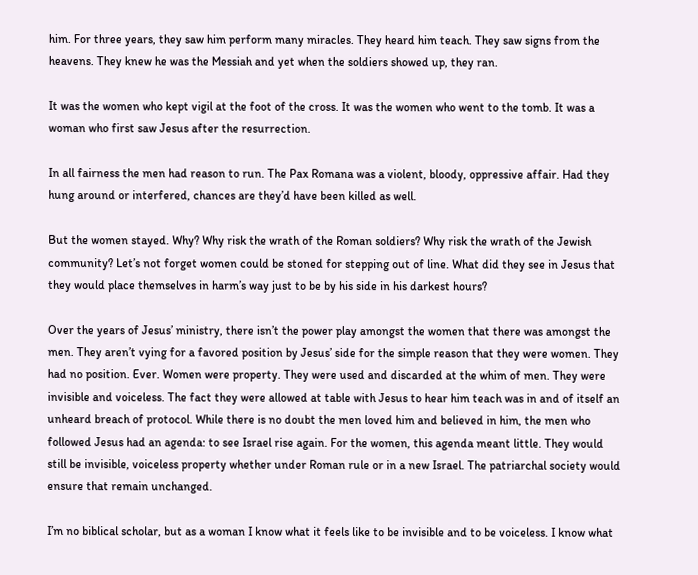him. For three years, they saw him perform many miracles. They heard him teach. They saw signs from the heavens. They knew he was the Messiah and yet when the soldiers showed up, they ran.

It was the women who kept vigil at the foot of the cross. It was the women who went to the tomb. It was a woman who first saw Jesus after the resurrection.

In all fairness the men had reason to run. The Pax Romana was a violent, bloody, oppressive affair. Had they hung around or interfered, chances are they’d have been killed as well.

But the women stayed. Why? Why risk the wrath of the Roman soldiers? Why risk the wrath of the Jewish community? Let’s not forget women could be stoned for stepping out of line. What did they see in Jesus that they would place themselves in harm’s way just to be by his side in his darkest hours?

Over the years of Jesus’ ministry, there isn’t the power play amongst the women that there was amongst the men. They aren’t vying for a favored position by Jesus’ side for the simple reason that they were women. They had no position. Ever. Women were property. They were used and discarded at the whim of men. They were invisible and voiceless. The fact they were allowed at table with Jesus to hear him teach was in and of itself an unheard breach of protocol. While there is no doubt the men loved him and believed in him, the men who followed Jesus had an agenda: to see Israel rise again. For the women, this agenda meant little. They would still be invisible, voiceless property whether under Roman rule or in a new Israel. The patriarchal society would ensure that remain unchanged.

I’m no biblical scholar, but as a woman I know what it feels like to be invisible and to be voiceless. I know what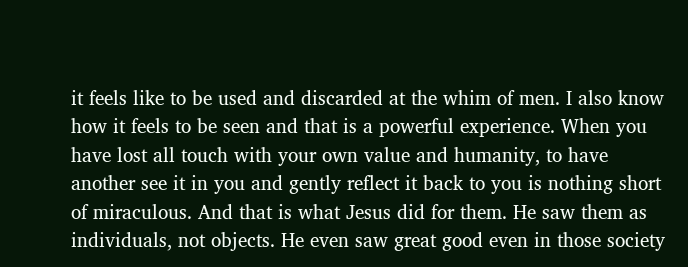it feels like to be used and discarded at the whim of men. I also know how it feels to be seen and that is a powerful experience. When you have lost all touch with your own value and humanity, to have another see it in you and gently reflect it back to you is nothing short of miraculous. And that is what Jesus did for them. He saw them as individuals, not objects. He even saw great good even in those society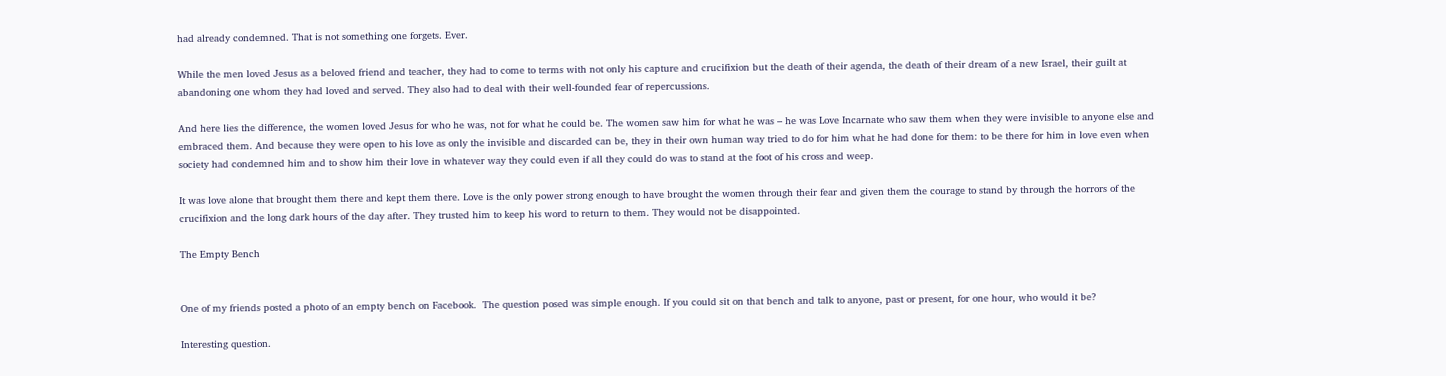had already condemned. That is not something one forgets. Ever.

While the men loved Jesus as a beloved friend and teacher, they had to come to terms with not only his capture and crucifixion but the death of their agenda, the death of their dream of a new Israel, their guilt at abandoning one whom they had loved and served. They also had to deal with their well-founded fear of repercussions.

And here lies the difference, the women loved Jesus for who he was, not for what he could be. The women saw him for what he was – he was Love Incarnate who saw them when they were invisible to anyone else and embraced them. And because they were open to his love as only the invisible and discarded can be, they in their own human way tried to do for him what he had done for them: to be there for him in love even when society had condemned him and to show him their love in whatever way they could even if all they could do was to stand at the foot of his cross and weep.

It was love alone that brought them there and kept them there. Love is the only power strong enough to have brought the women through their fear and given them the courage to stand by through the horrors of the crucifixion and the long dark hours of the day after. They trusted him to keep his word to return to them. They would not be disappointed.

The Empty Bench


One of my friends posted a photo of an empty bench on Facebook.  The question posed was simple enough. If you could sit on that bench and talk to anyone, past or present, for one hour, who would it be?

Interesting question.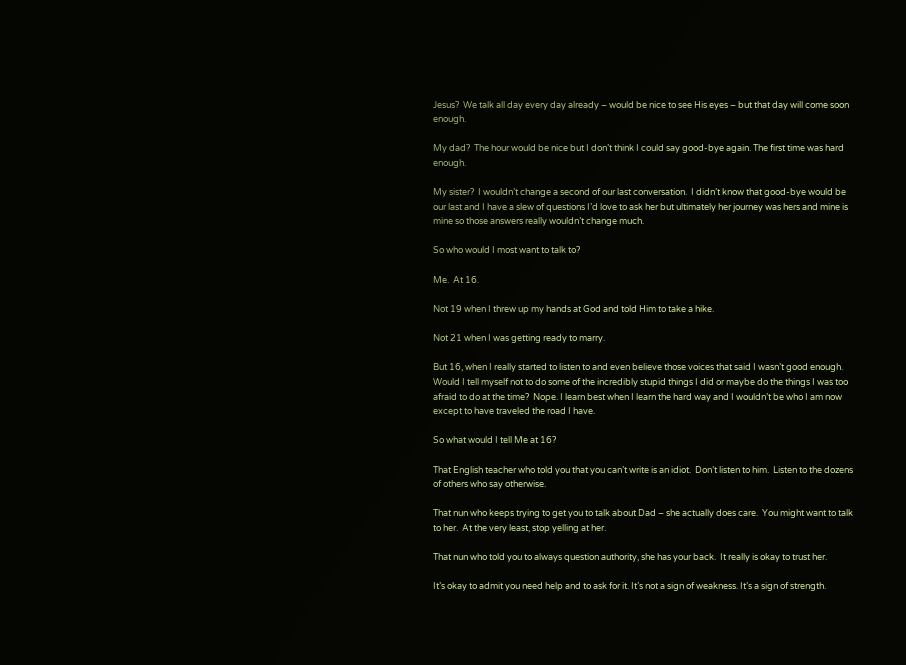Jesus?  We talk all day every day already – would be nice to see His eyes – but that day will come soon enough.

My dad?  The hour would be nice but I don’t think I could say good-bye again. The first time was hard enough.

My sister?  I wouldn’t change a second of our last conversation.  I didn’t know that good-bye would be our last and I have a slew of questions I’d love to ask her but ultimately her journey was hers and mine is mine so those answers really wouldn’t change much.

So who would I most want to talk to?

Me.  At 16.

Not 19 when I threw up my hands at God and told Him to take a hike.

Not 21 when I was getting ready to marry.

But 16, when I really started to listen to and even believe those voices that said I wasn’t good enough.  Would I tell myself not to do some of the incredibly stupid things I did or maybe do the things I was too afraid to do at the time?  Nope. I learn best when I learn the hard way and I wouldn’t be who I am now except to have traveled the road I have.

So what would I tell Me at 16?

That English teacher who told you that you can’t write is an idiot.  Don’t listen to him.  Listen to the dozens of others who say otherwise.

That nun who keeps trying to get you to talk about Dad – she actually does care.  You might want to talk to her.  At the very least, stop yelling at her.

That nun who told you to always question authority, she has your back.  It really is okay to trust her.

It’s okay to admit you need help and to ask for it. It’s not a sign of weakness. It’s a sign of strength.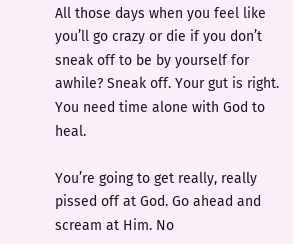All those days when you feel like you’ll go crazy or die if you don’t sneak off to be by yourself for awhile? Sneak off. Your gut is right. You need time alone with God to heal.

You’re going to get really, really pissed off at God. Go ahead and scream at Him. No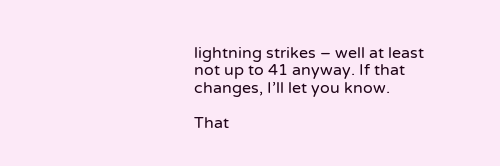lightning strikes – well at least not up to 41 anyway. If that changes, I’ll let you know.

That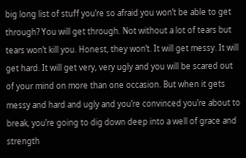big long list of stuff you’re so afraid you won’t be able to get through? You will get through. Not without a lot of tears but tears won’t kill you. Honest, they won’t. It will get messy. It will get hard. It will get very, very ugly and you will be scared out of your mind on more than one occasion. But when it gets messy and hard and ugly and you’re convinced you’re about to break, you’re going to dig down deep into a well of grace and strength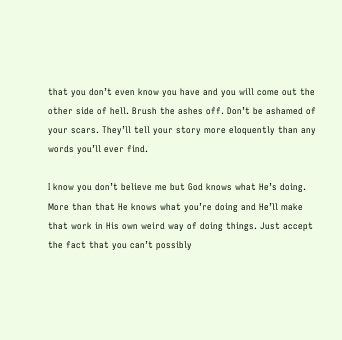that you don’t even know you have and you will come out the other side of hell. Brush the ashes off. Don’t be ashamed of your scars. They’ll tell your story more eloquently than any words you’ll ever find.

I know you don’t believe me but God knows what He’s doing. More than that He knows what you’re doing and He’ll make that work in His own weird way of doing things. Just accept the fact that you can’t possibly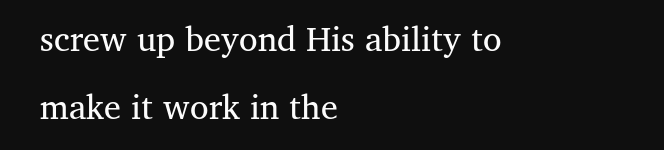screw up beyond His ability to make it work in the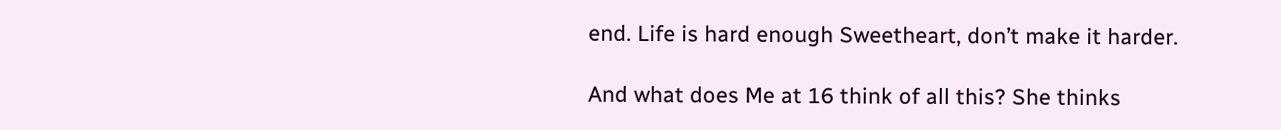end. Life is hard enough Sweetheart, don’t make it harder.

And what does Me at 16 think of all this? She thinks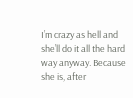I’m crazy as hell and she’ll do it all the hard way anyway. Because she is, after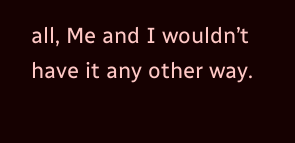all, Me and I wouldn’t have it any other way.